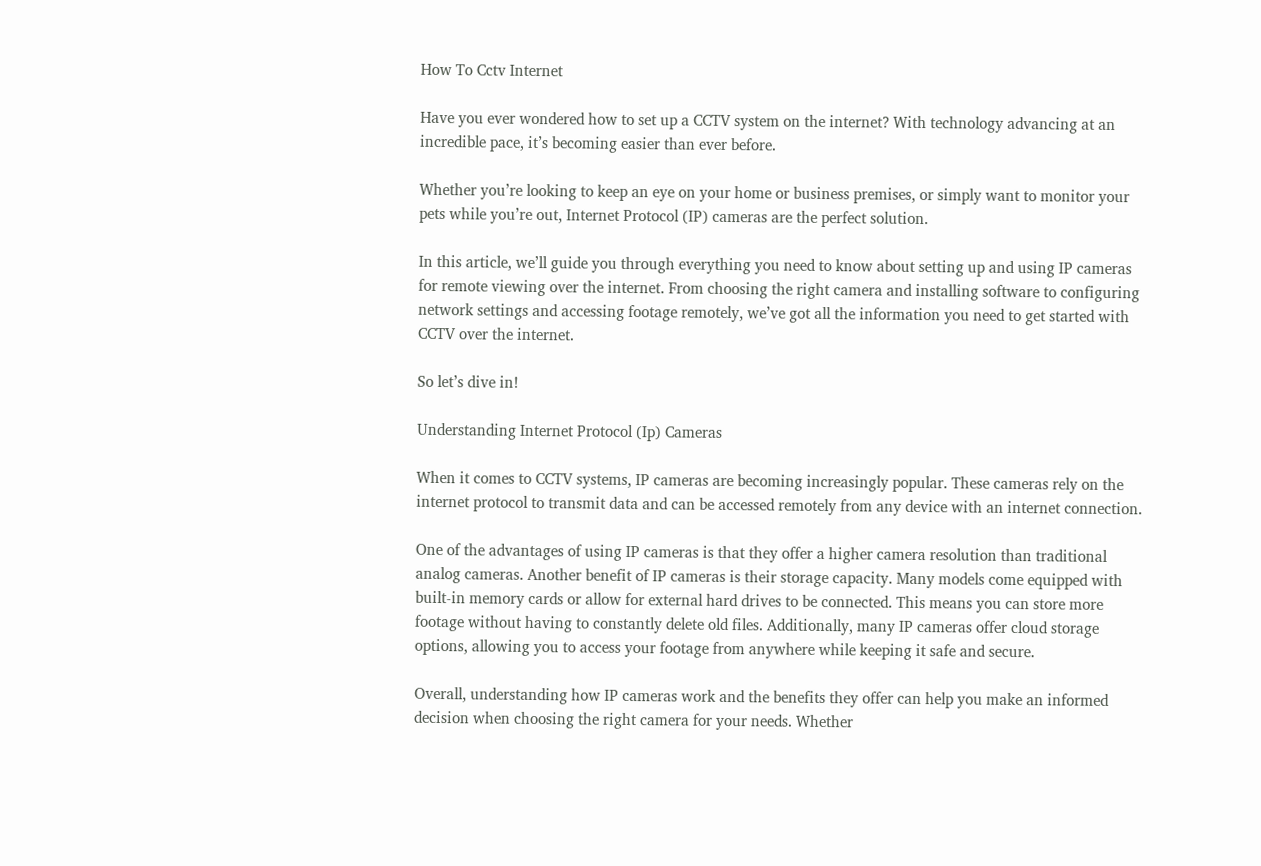How To Cctv Internet

Have you ever wondered how to set up a CCTV system on the internet? With technology advancing at an incredible pace, it’s becoming easier than ever before.

Whether you’re looking to keep an eye on your home or business premises, or simply want to monitor your pets while you’re out, Internet Protocol (IP) cameras are the perfect solution.

In this article, we’ll guide you through everything you need to know about setting up and using IP cameras for remote viewing over the internet. From choosing the right camera and installing software to configuring network settings and accessing footage remotely, we’ve got all the information you need to get started with CCTV over the internet.

So let’s dive in!

Understanding Internet Protocol (Ip) Cameras

When it comes to CCTV systems, IP cameras are becoming increasingly popular. These cameras rely on the internet protocol to transmit data and can be accessed remotely from any device with an internet connection.

One of the advantages of using IP cameras is that they offer a higher camera resolution than traditional analog cameras. Another benefit of IP cameras is their storage capacity. Many models come equipped with built-in memory cards or allow for external hard drives to be connected. This means you can store more footage without having to constantly delete old files. Additionally, many IP cameras offer cloud storage options, allowing you to access your footage from anywhere while keeping it safe and secure.

Overall, understanding how IP cameras work and the benefits they offer can help you make an informed decision when choosing the right camera for your needs. Whether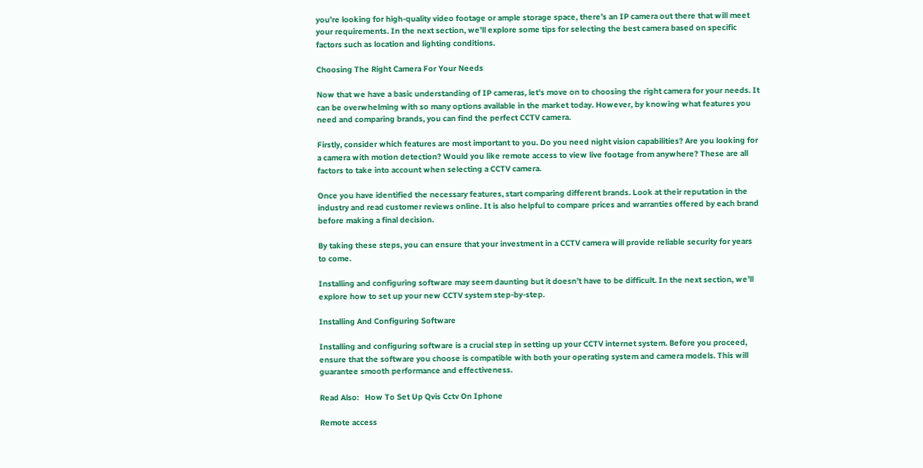you’re looking for high-quality video footage or ample storage space, there’s an IP camera out there that will meet your requirements. In the next section, we’ll explore some tips for selecting the best camera based on specific factors such as location and lighting conditions.

Choosing The Right Camera For Your Needs

Now that we have a basic understanding of IP cameras, let’s move on to choosing the right camera for your needs. It can be overwhelming with so many options available in the market today. However, by knowing what features you need and comparing brands, you can find the perfect CCTV camera.

Firstly, consider which features are most important to you. Do you need night vision capabilities? Are you looking for a camera with motion detection? Would you like remote access to view live footage from anywhere? These are all factors to take into account when selecting a CCTV camera.

Once you have identified the necessary features, start comparing different brands. Look at their reputation in the industry and read customer reviews online. It is also helpful to compare prices and warranties offered by each brand before making a final decision.

By taking these steps, you can ensure that your investment in a CCTV camera will provide reliable security for years to come.

Installing and configuring software may seem daunting but it doesn’t have to be difficult. In the next section, we’ll explore how to set up your new CCTV system step-by-step.

Installing And Configuring Software

Installing and configuring software is a crucial step in setting up your CCTV internet system. Before you proceed, ensure that the software you choose is compatible with both your operating system and camera models. This will guarantee smooth performance and effectiveness.

Read Also:   How To Set Up Qvis Cctv On Iphone

Remote access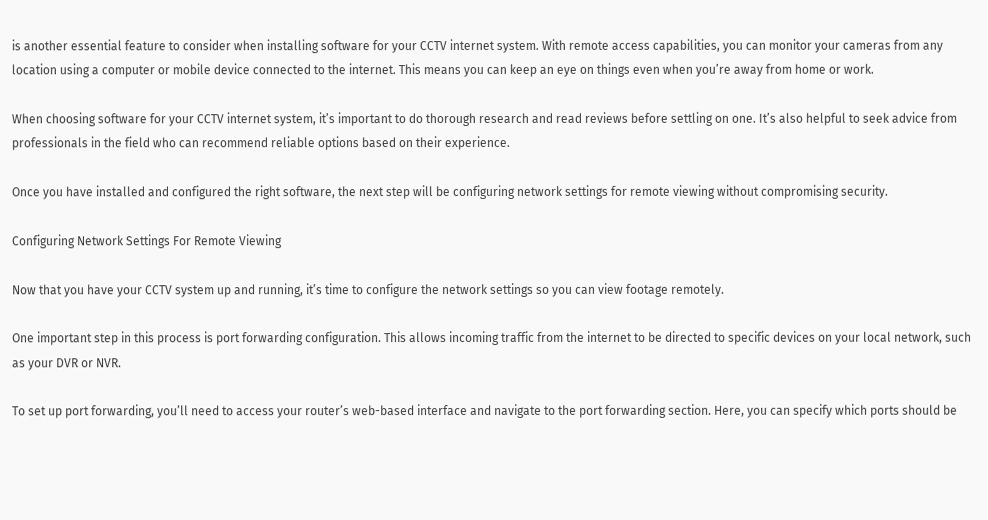is another essential feature to consider when installing software for your CCTV internet system. With remote access capabilities, you can monitor your cameras from any location using a computer or mobile device connected to the internet. This means you can keep an eye on things even when you’re away from home or work.

When choosing software for your CCTV internet system, it’s important to do thorough research and read reviews before settling on one. It’s also helpful to seek advice from professionals in the field who can recommend reliable options based on their experience.

Once you have installed and configured the right software, the next step will be configuring network settings for remote viewing without compromising security.

Configuring Network Settings For Remote Viewing

Now that you have your CCTV system up and running, it’s time to configure the network settings so you can view footage remotely.

One important step in this process is port forwarding configuration. This allows incoming traffic from the internet to be directed to specific devices on your local network, such as your DVR or NVR.

To set up port forwarding, you’ll need to access your router’s web-based interface and navigate to the port forwarding section. Here, you can specify which ports should be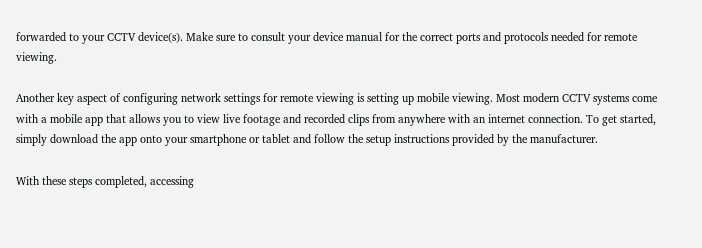forwarded to your CCTV device(s). Make sure to consult your device manual for the correct ports and protocols needed for remote viewing.

Another key aspect of configuring network settings for remote viewing is setting up mobile viewing. Most modern CCTV systems come with a mobile app that allows you to view live footage and recorded clips from anywhere with an internet connection. To get started, simply download the app onto your smartphone or tablet and follow the setup instructions provided by the manufacturer.

With these steps completed, accessing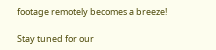footage remotely becomes a breeze!

Stay tuned for our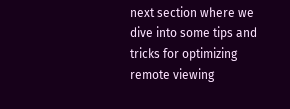next section where we dive into some tips and tricks for optimizing remote viewing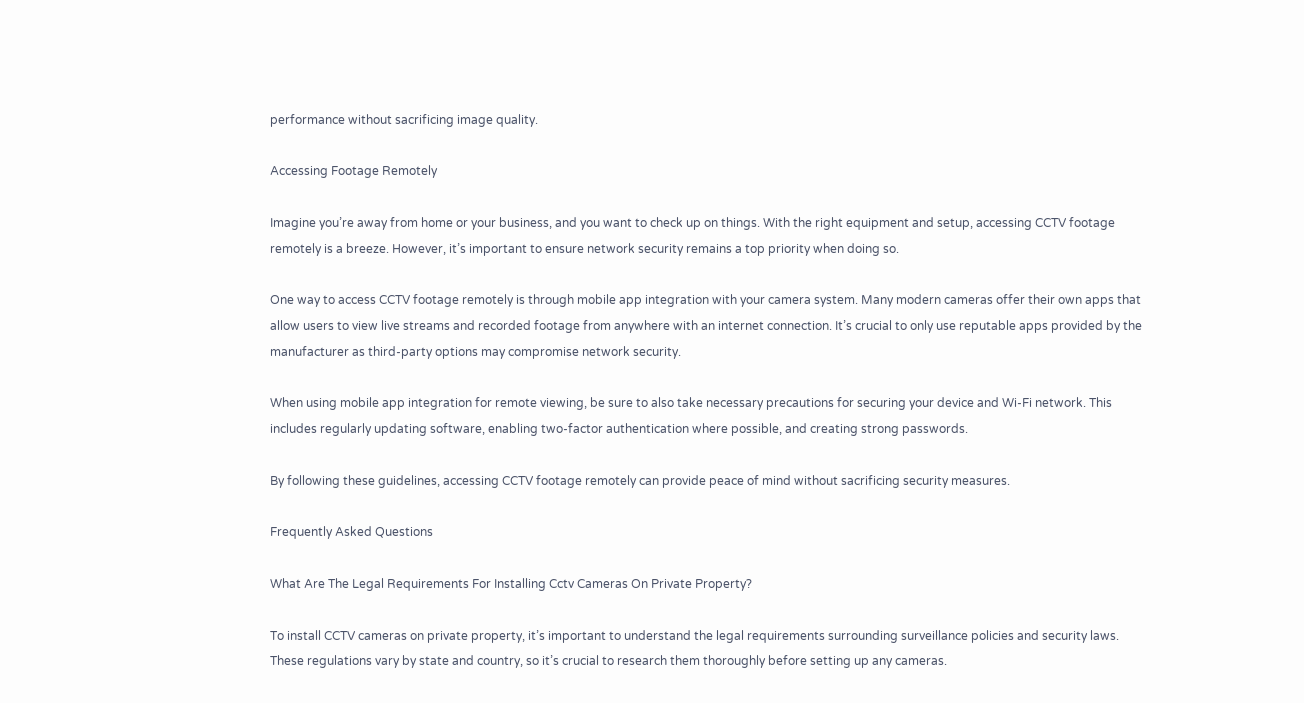performance without sacrificing image quality.

Accessing Footage Remotely

Imagine you’re away from home or your business, and you want to check up on things. With the right equipment and setup, accessing CCTV footage remotely is a breeze. However, it’s important to ensure network security remains a top priority when doing so.

One way to access CCTV footage remotely is through mobile app integration with your camera system. Many modern cameras offer their own apps that allow users to view live streams and recorded footage from anywhere with an internet connection. It’s crucial to only use reputable apps provided by the manufacturer as third-party options may compromise network security.

When using mobile app integration for remote viewing, be sure to also take necessary precautions for securing your device and Wi-Fi network. This includes regularly updating software, enabling two-factor authentication where possible, and creating strong passwords.

By following these guidelines, accessing CCTV footage remotely can provide peace of mind without sacrificing security measures.

Frequently Asked Questions

What Are The Legal Requirements For Installing Cctv Cameras On Private Property?

To install CCTV cameras on private property, it’s important to understand the legal requirements surrounding surveillance policies and security laws. These regulations vary by state and country, so it’s crucial to research them thoroughly before setting up any cameras.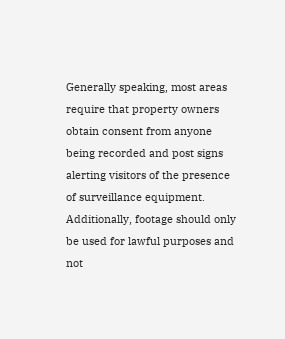Generally speaking, most areas require that property owners obtain consent from anyone being recorded and post signs alerting visitors of the presence of surveillance equipment. Additionally, footage should only be used for lawful purposes and not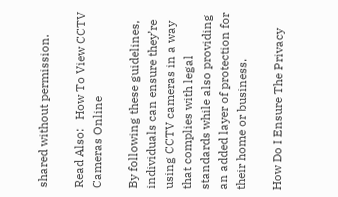shared without permission.

Read Also:   How To View CCTV Cameras Online

By following these guidelines, individuals can ensure they’re using CCTV cameras in a way that complies with legal standards while also providing an added layer of protection for their home or business.

How Do I Ensure The Privacy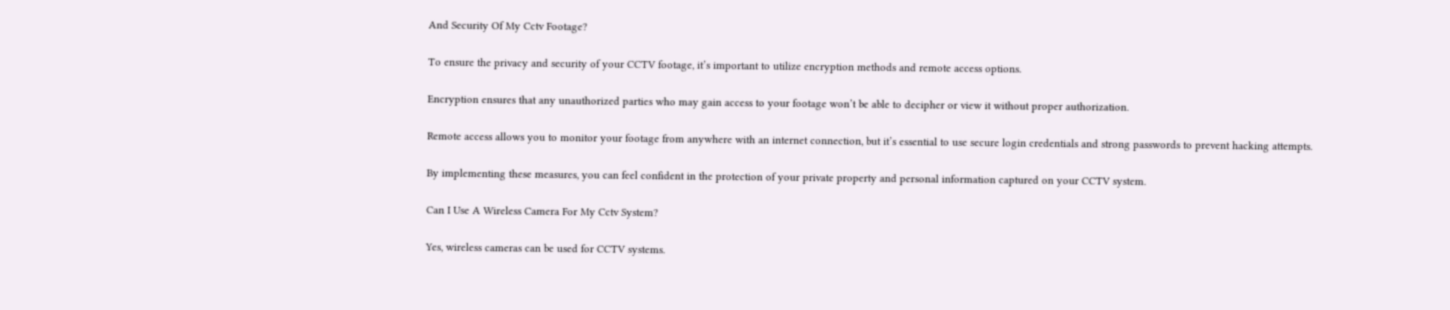And Security Of My Cctv Footage?

To ensure the privacy and security of your CCTV footage, it’s important to utilize encryption methods and remote access options.

Encryption ensures that any unauthorized parties who may gain access to your footage won’t be able to decipher or view it without proper authorization.

Remote access allows you to monitor your footage from anywhere with an internet connection, but it’s essential to use secure login credentials and strong passwords to prevent hacking attempts.

By implementing these measures, you can feel confident in the protection of your private property and personal information captured on your CCTV system.

Can I Use A Wireless Camera For My Cctv System?

Yes, wireless cameras can be used for CCTV systems.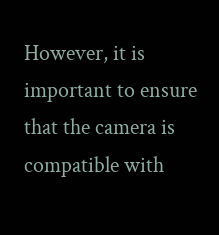However, it is important to ensure that the camera is compatible with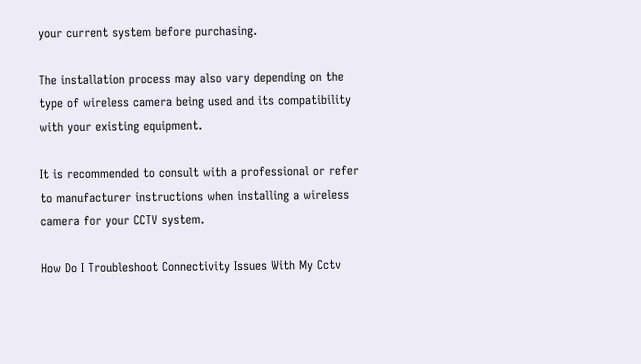your current system before purchasing.

The installation process may also vary depending on the type of wireless camera being used and its compatibility with your existing equipment.

It is recommended to consult with a professional or refer to manufacturer instructions when installing a wireless camera for your CCTV system.

How Do I Troubleshoot Connectivity Issues With My Cctv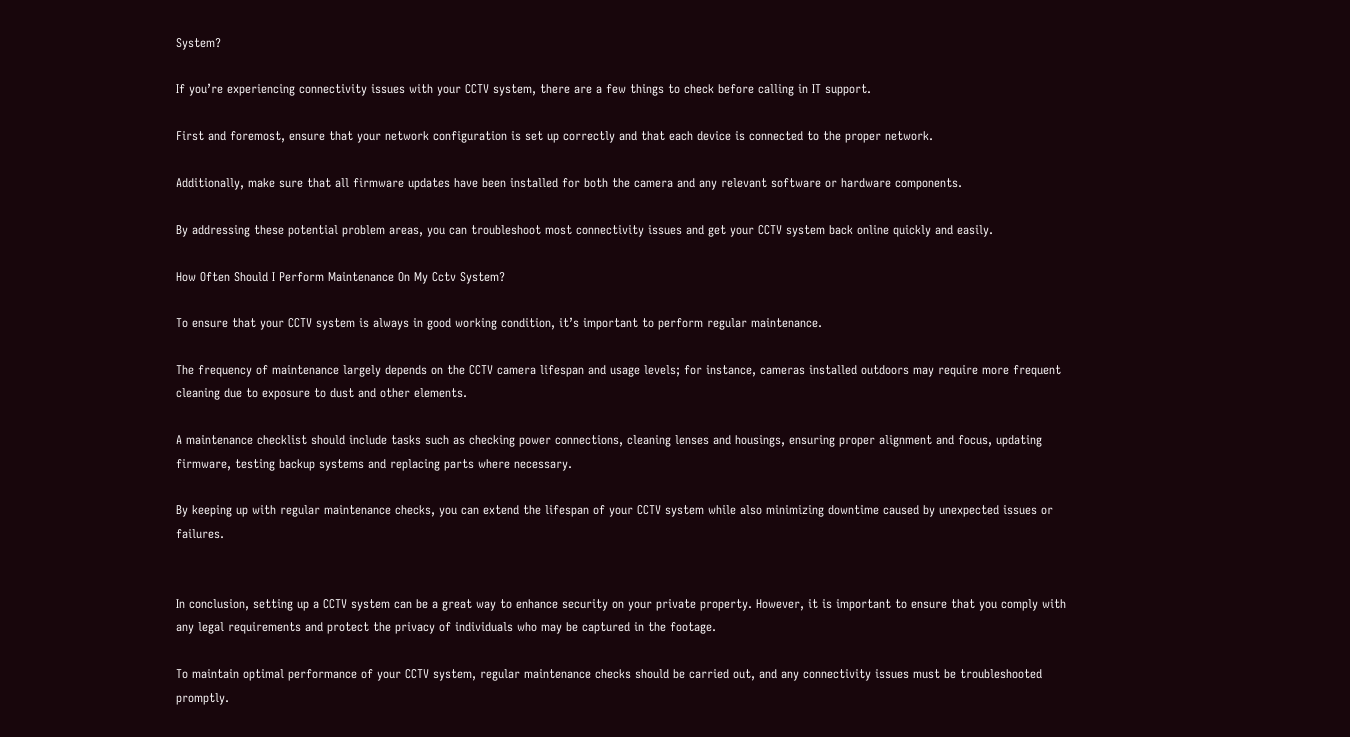System?

If you’re experiencing connectivity issues with your CCTV system, there are a few things to check before calling in IT support.

First and foremost, ensure that your network configuration is set up correctly and that each device is connected to the proper network.

Additionally, make sure that all firmware updates have been installed for both the camera and any relevant software or hardware components.

By addressing these potential problem areas, you can troubleshoot most connectivity issues and get your CCTV system back online quickly and easily.

How Often Should I Perform Maintenance On My Cctv System?

To ensure that your CCTV system is always in good working condition, it’s important to perform regular maintenance.

The frequency of maintenance largely depends on the CCTV camera lifespan and usage levels; for instance, cameras installed outdoors may require more frequent cleaning due to exposure to dust and other elements.

A maintenance checklist should include tasks such as checking power connections, cleaning lenses and housings, ensuring proper alignment and focus, updating firmware, testing backup systems and replacing parts where necessary.

By keeping up with regular maintenance checks, you can extend the lifespan of your CCTV system while also minimizing downtime caused by unexpected issues or failures.


In conclusion, setting up a CCTV system can be a great way to enhance security on your private property. However, it is important to ensure that you comply with any legal requirements and protect the privacy of individuals who may be captured in the footage.

To maintain optimal performance of your CCTV system, regular maintenance checks should be carried out, and any connectivity issues must be troubleshooted promptly.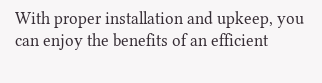With proper installation and upkeep, you can enjoy the benefits of an efficient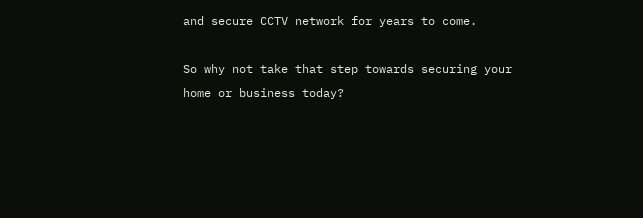and secure CCTV network for years to come.

So why not take that step towards securing your home or business today?